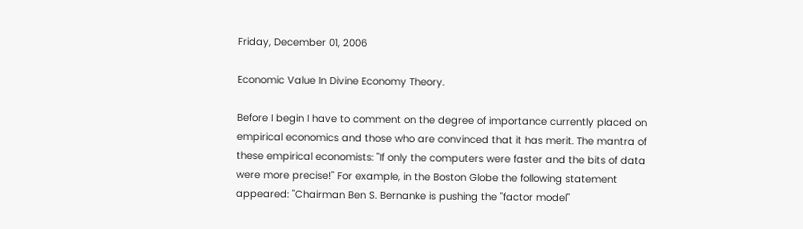Friday, December 01, 2006

Economic Value In Divine Economy Theory.

Before I begin I have to comment on the degree of importance currently placed on empirical economics and those who are convinced that it has merit. The mantra of these empirical economists: "If only the computers were faster and the bits of data were more precise!" For example, in the Boston Globe the following statement appeared: "Chairman Ben S. Bernanke is pushing the "factor model"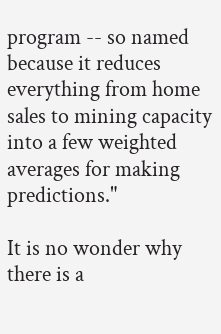program -- so named because it reduces everything from home sales to mining capacity into a few weighted averages for making predictions."

It is no wonder why there is a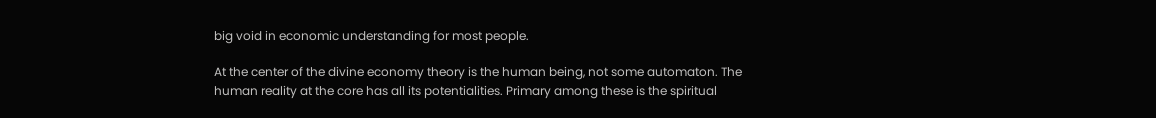big void in economic understanding for most people.

At the center of the divine economy theory is the human being, not some automaton. The human reality at the core has all its potentialities. Primary among these is the spiritual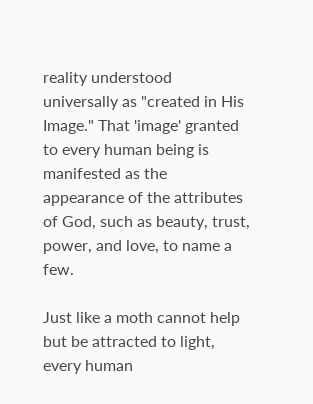reality understood universally as "created in His Image." That 'image' granted to every human being is manifested as the appearance of the attributes of God, such as beauty, trust, power, and love, to name a few.

Just like a moth cannot help but be attracted to light, every human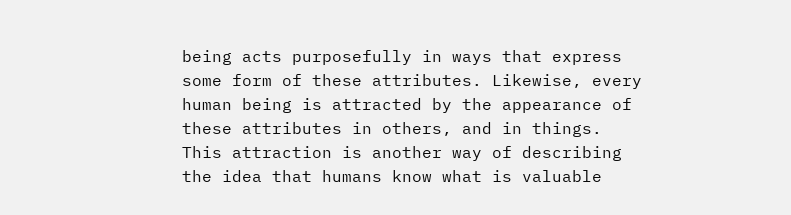being acts purposefully in ways that express some form of these attributes. Likewise, every human being is attracted by the appearance of these attributes in others, and in things. This attraction is another way of describing the idea that humans know what is valuable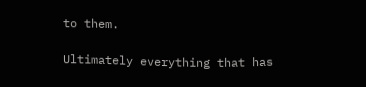to them.

Ultimately everything that has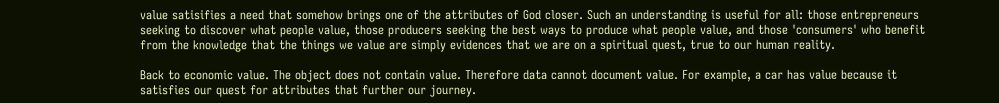value satisifies a need that somehow brings one of the attributes of God closer. Such an understanding is useful for all: those entrepreneurs seeking to discover what people value, those producers seeking the best ways to produce what people value, and those 'consumers' who benefit from the knowledge that the things we value are simply evidences that we are on a spiritual quest, true to our human reality.

Back to economic value. The object does not contain value. Therefore data cannot document value. For example, a car has value because it satisfies our quest for attributes that further our journey.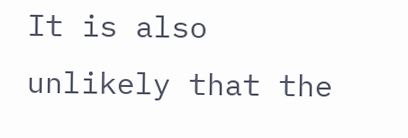It is also unlikely that the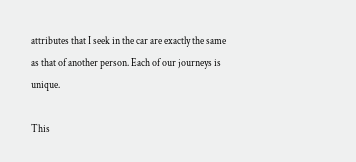attributes that I seek in the car are exactly the same as that of another person. Each of our journeys is unique.

This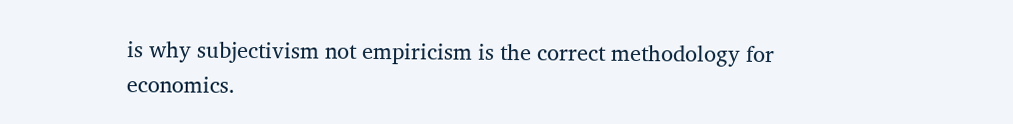is why subjectivism not empiricism is the correct methodology for economics.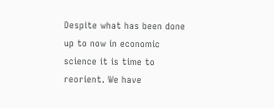Despite what has been done up to now in economic science it is time to reorient. We have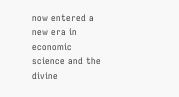now entered a new era in economic science and the divine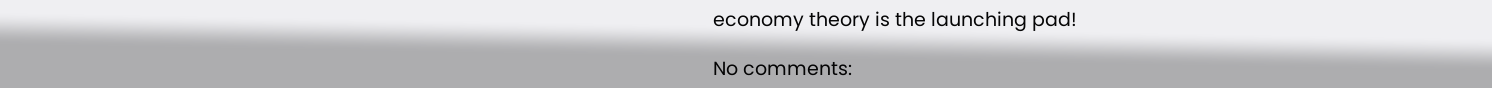economy theory is the launching pad!

No comments: